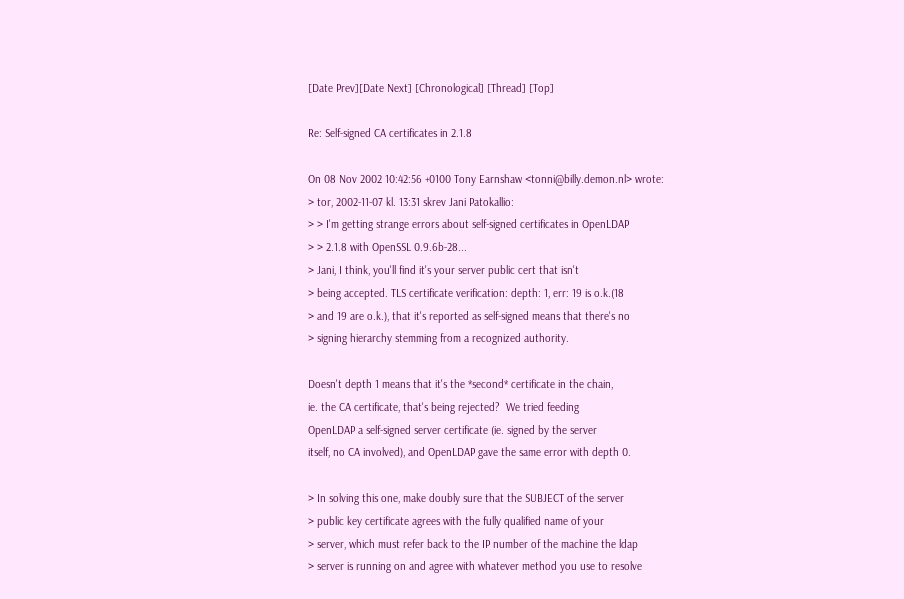[Date Prev][Date Next] [Chronological] [Thread] [Top]

Re: Self-signed CA certificates in 2.1.8

On 08 Nov 2002 10:42:56 +0100 Tony Earnshaw <tonni@billy.demon.nl> wrote:
> tor, 2002-11-07 kl. 13:31 skrev Jani Patokallio:
> > I'm getting strange errors about self-signed certificates in OpenLDAP
> > 2.1.8 with OpenSSL 0.9.6b-28...
> Jani, I think, you'll find it's your server public cert that isn't
> being accepted. TLS certificate verification: depth: 1, err: 19 is o.k.(18
> and 19 are o.k.), that it's reported as self-signed means that there's no
> signing hierarchy stemming from a recognized authority.

Doesn't depth 1 means that it's the *second* certificate in the chain,
ie. the CA certificate, that's being rejected?  We tried feeding
OpenLDAP a self-signed server certificate (ie. signed by the server
itself, no CA involved), and OpenLDAP gave the same error with depth 0.

> In solving this one, make doubly sure that the SUBJECT of the server
> public key certificate agrees with the fully qualified name of your
> server, which must refer back to the IP number of the machine the ldap
> server is running on and agree with whatever method you use to resolve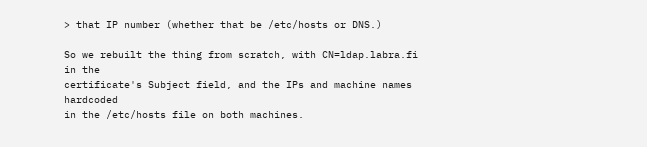> that IP number (whether that be /etc/hosts or DNS.)

So we rebuilt the thing from scratch, with CN=ldap.labra.fi in the
certificate's Subject field, and the IPs and machine names hardcoded
in the /etc/hosts file on both machines.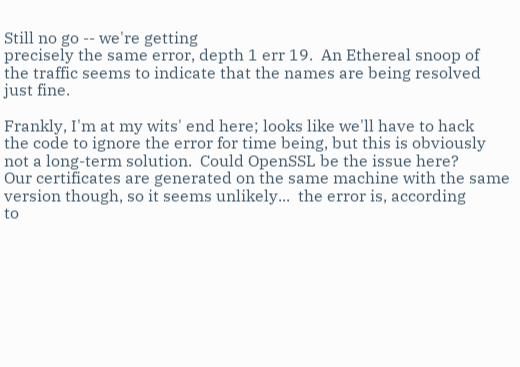Still no go -- we're getting
precisely the same error, depth 1 err 19.  An Ethereal snoop of
the traffic seems to indicate that the names are being resolved
just fine.

Frankly, I'm at my wits' end here; looks like we'll have to hack
the code to ignore the error for time being, but this is obviously
not a long-term solution.  Could OpenSSL be the issue here?
Our certificates are generated on the same machine with the same
version though, so it seems unlikely...  the error is, according
to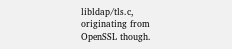libldap/tls.c, originating from OpenSSL though.